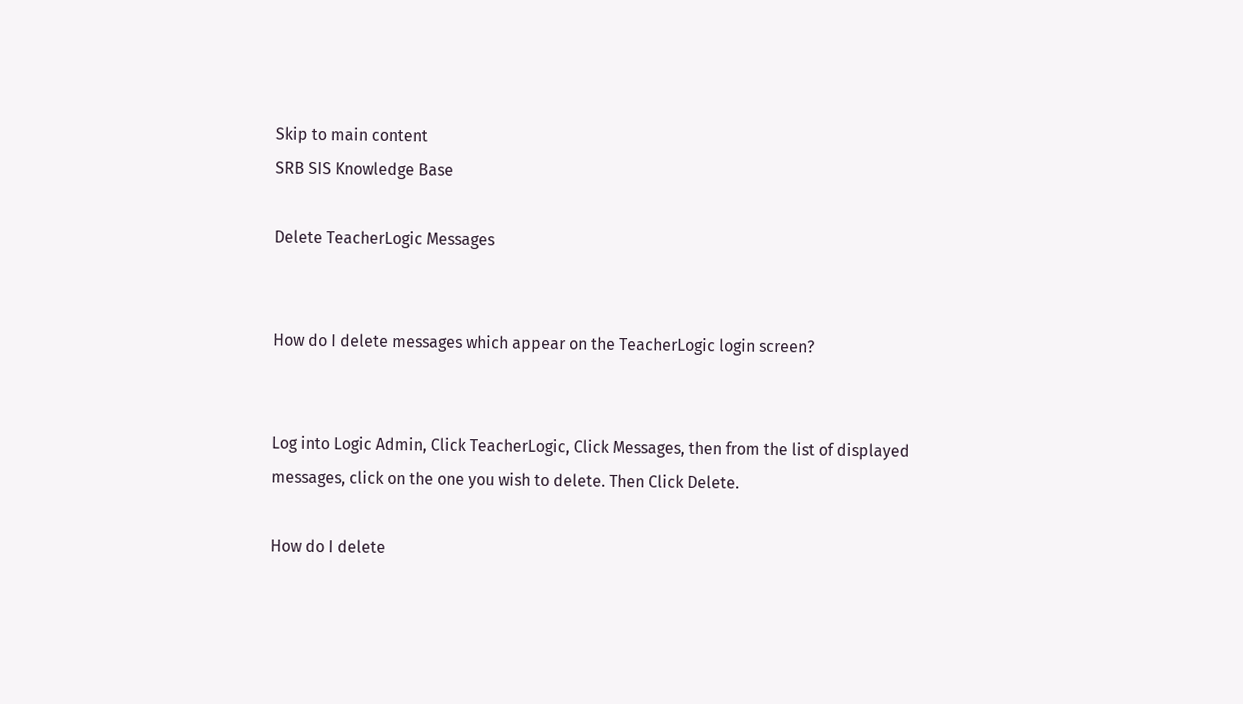Skip to main content
SRB SIS Knowledge Base

Delete TeacherLogic Messages


How do I delete messages which appear on the TeacherLogic login screen?


Log into Logic Admin, Click TeacherLogic, Click Messages, then from the list of displayed messages, click on the one you wish to delete. Then Click Delete.

How do I delete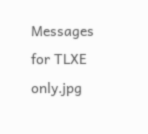Messages for TLXE only.jpg